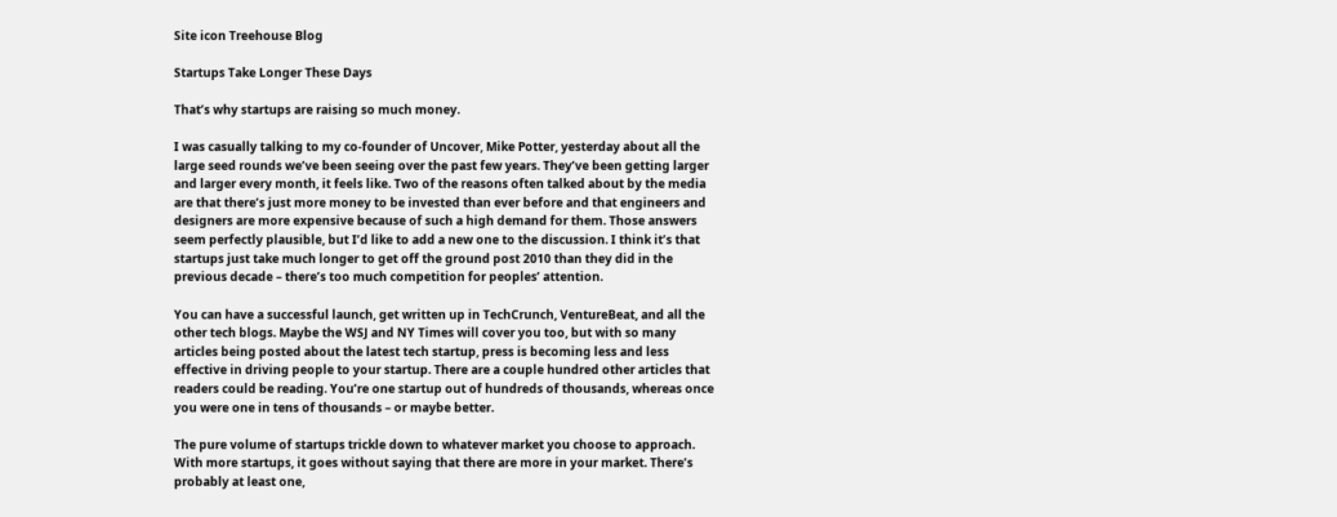Site icon Treehouse Blog

Startups Take Longer These Days

That’s why startups are raising so much money.

I was casually talking to my co-founder of Uncover, Mike Potter, yesterday about all the large seed rounds we’ve been seeing over the past few years. They’ve been getting larger and larger every month, it feels like. Two of the reasons often talked about by the media are that there’s just more money to be invested than ever before and that engineers and designers are more expensive because of such a high demand for them. Those answers seem perfectly plausible, but I’d like to add a new one to the discussion. I think it’s that startups just take much longer to get off the ground post 2010 than they did in the previous decade – there’s too much competition for peoples’ attention.

You can have a successful launch, get written up in TechCrunch, VentureBeat, and all the other tech blogs. Maybe the WSJ and NY Times will cover you too, but with so many articles being posted about the latest tech startup, press is becoming less and less effective in driving people to your startup. There are a couple hundred other articles that readers could be reading. You’re one startup out of hundreds of thousands, whereas once you were one in tens of thousands – or maybe better.

The pure volume of startups trickle down to whatever market you choose to approach. With more startups, it goes without saying that there are more in your market. There’s probably at least one,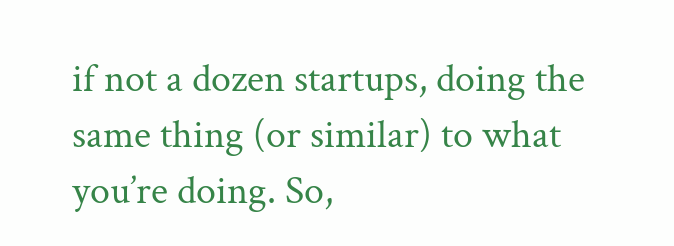if not a dozen startups, doing the same thing (or similar) to what you’re doing. So,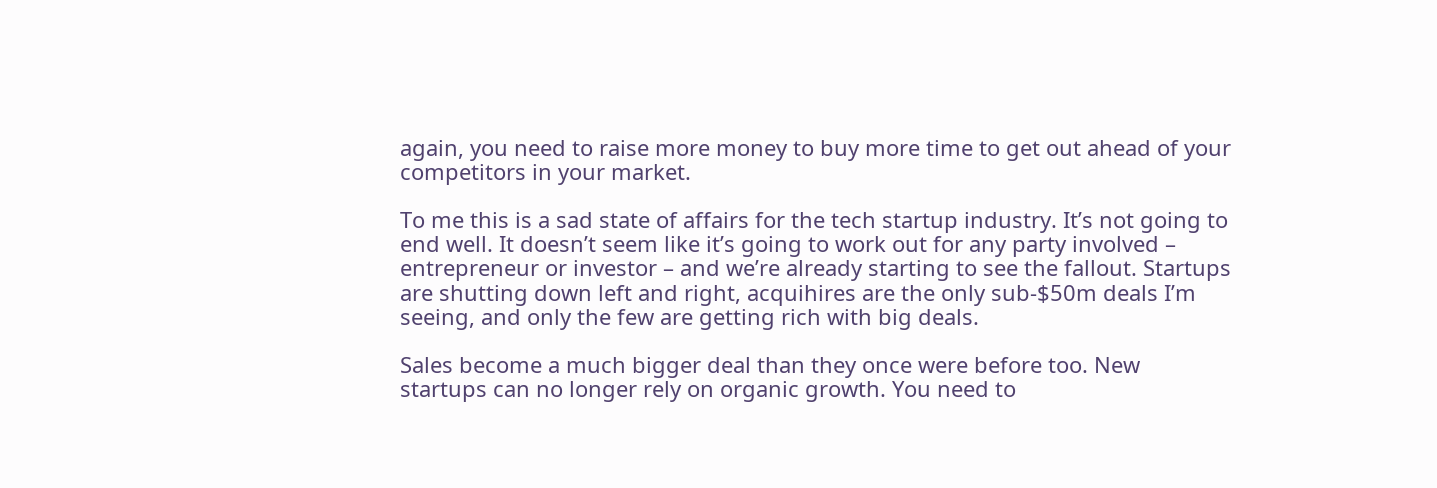again, you need to raise more money to buy more time to get out ahead of your competitors in your market.

To me this is a sad state of affairs for the tech startup industry. It’s not going to end well. It doesn’t seem like it’s going to work out for any party involved – entrepreneur or investor – and we’re already starting to see the fallout. Startups are shutting down left and right, acquihires are the only sub-$50m deals I’m seeing, and only the few are getting rich with big deals.

Sales become a much bigger deal than they once were before too. New startups can no longer rely on organic growth. You need to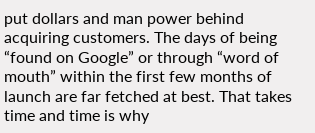put dollars and man power behind acquiring customers. The days of being “found on Google” or through “word of mouth” within the first few months of launch are far fetched at best. That takes time and time is why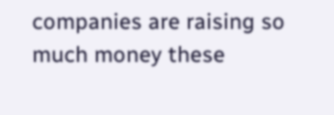companies are raising so much money these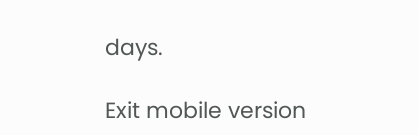days.

Exit mobile version